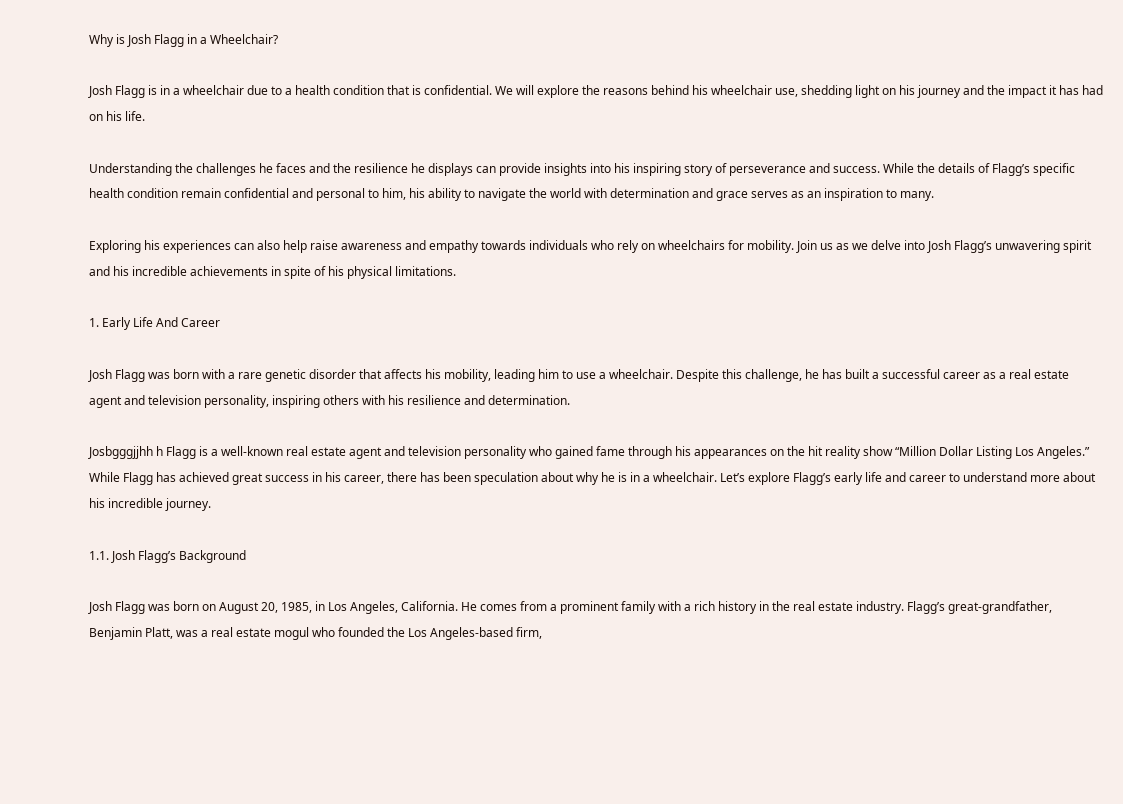Why is Josh Flagg in a Wheelchair?

Josh Flagg is in a wheelchair due to a health condition that is confidential. We will explore the reasons behind his wheelchair use, shedding light on his journey and the impact it has had on his life.

Understanding the challenges he faces and the resilience he displays can provide insights into his inspiring story of perseverance and success. While the details of Flagg’s specific health condition remain confidential and personal to him, his ability to navigate the world with determination and grace serves as an inspiration to many.

Exploring his experiences can also help raise awareness and empathy towards individuals who rely on wheelchairs for mobility. Join us as we delve into Josh Flagg’s unwavering spirit and his incredible achievements in spite of his physical limitations.

1. Early Life And Career

Josh Flagg was born with a rare genetic disorder that affects his mobility, leading him to use a wheelchair. Despite this challenge, he has built a successful career as a real estate agent and television personality, inspiring others with his resilience and determination.

Josbgggjjhh h Flagg is a well-known real estate agent and television personality who gained fame through his appearances on the hit reality show “Million Dollar Listing Los Angeles.” While Flagg has achieved great success in his career, there has been speculation about why he is in a wheelchair. Let’s explore Flagg’s early life and career to understand more about his incredible journey.

1.1. Josh Flagg’s Background

Josh Flagg was born on August 20, 1985, in Los Angeles, California. He comes from a prominent family with a rich history in the real estate industry. Flagg’s great-grandfather, Benjamin Platt, was a real estate mogul who founded the Los Angeles-based firm,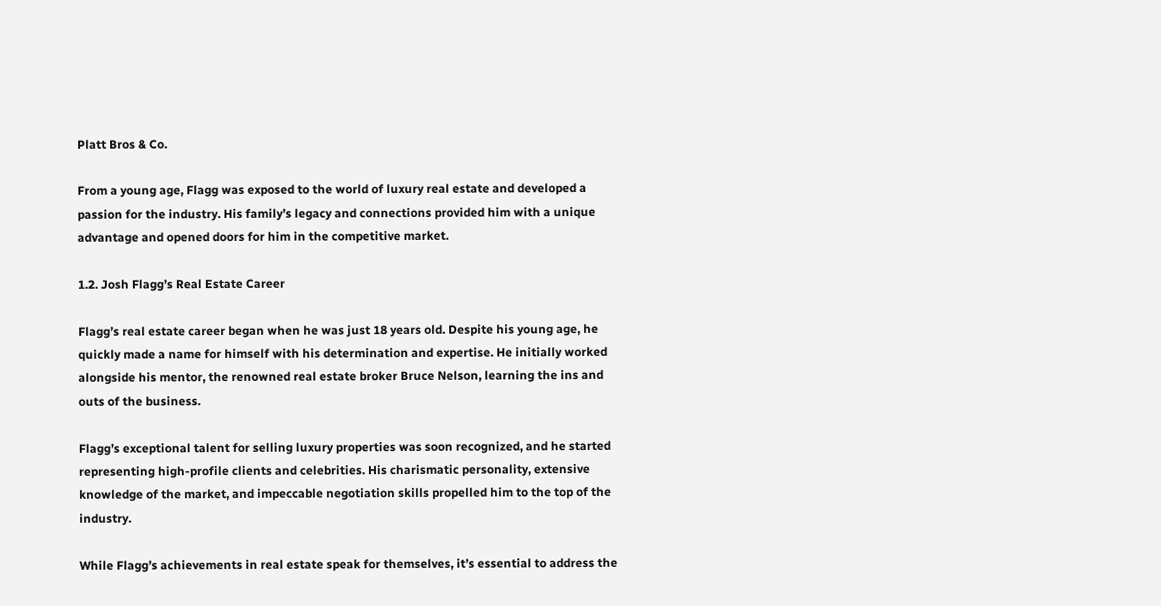Platt Bros & Co.

From a young age, Flagg was exposed to the world of luxury real estate and developed a passion for the industry. His family’s legacy and connections provided him with a unique advantage and opened doors for him in the competitive market.

1.2. Josh Flagg’s Real Estate Career

Flagg’s real estate career began when he was just 18 years old. Despite his young age, he quickly made a name for himself with his determination and expertise. He initially worked alongside his mentor, the renowned real estate broker Bruce Nelson, learning the ins and outs of the business.

Flagg’s exceptional talent for selling luxury properties was soon recognized, and he started representing high-profile clients and celebrities. His charismatic personality, extensive knowledge of the market, and impeccable negotiation skills propelled him to the top of the industry.

While Flagg’s achievements in real estate speak for themselves, it’s essential to address the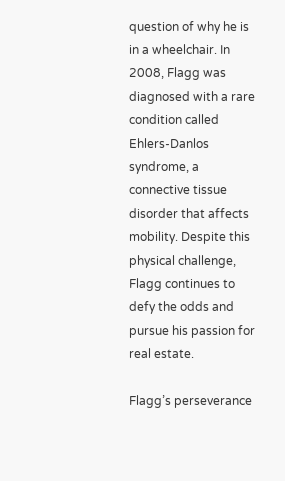question of why he is in a wheelchair. In 2008, Flagg was diagnosed with a rare condition called Ehlers-Danlos syndrome, a connective tissue disorder that affects mobility. Despite this physical challenge, Flagg continues to defy the odds and pursue his passion for real estate.

Flagg’s perseverance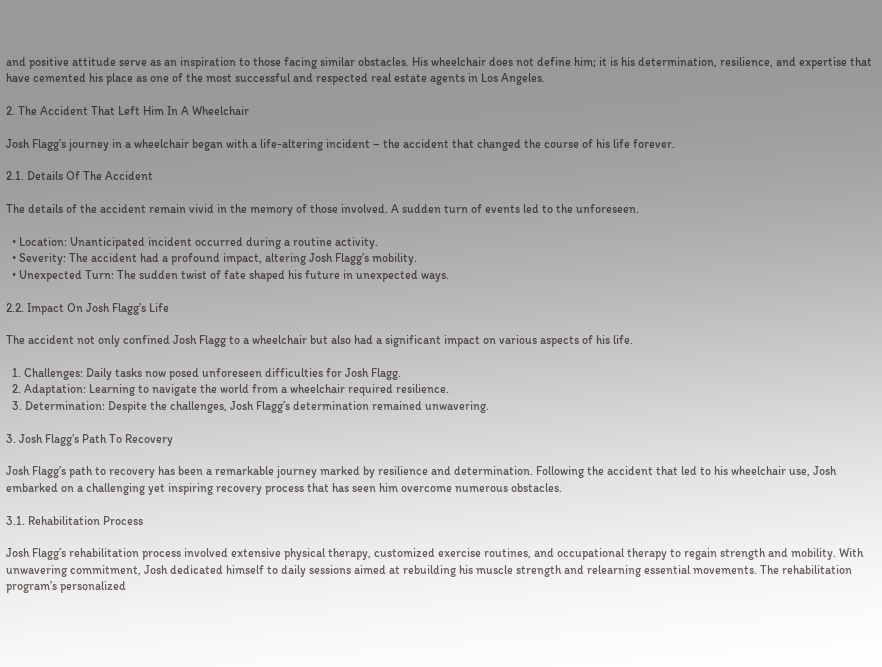and positive attitude serve as an inspiration to those facing similar obstacles. His wheelchair does not define him; it is his determination, resilience, and expertise that have cemented his place as one of the most successful and respected real estate agents in Los Angeles.

2. The Accident That Left Him In A Wheelchair

Josh Flagg’s journey in a wheelchair began with a life-altering incident – the accident that changed the course of his life forever.

2.1. Details Of The Accident

The details of the accident remain vivid in the memory of those involved. A sudden turn of events led to the unforeseen.

  • Location: Unanticipated incident occurred during a routine activity.
  • Severity: The accident had a profound impact, altering Josh Flagg’s mobility.
  • Unexpected Turn: The sudden twist of fate shaped his future in unexpected ways.

2.2. Impact On Josh Flagg’s Life

The accident not only confined Josh Flagg to a wheelchair but also had a significant impact on various aspects of his life.

  1. Challenges: Daily tasks now posed unforeseen difficulties for Josh Flagg.
  2. Adaptation: Learning to navigate the world from a wheelchair required resilience.
  3. Determination: Despite the challenges, Josh Flagg’s determination remained unwavering.

3. Josh Flagg’s Path To Recovery

Josh Flagg’s path to recovery has been a remarkable journey marked by resilience and determination. Following the accident that led to his wheelchair use, Josh embarked on a challenging yet inspiring recovery process that has seen him overcome numerous obstacles.

3.1. Rehabilitation Process

Josh Flagg’s rehabilitation process involved extensive physical therapy, customized exercise routines, and occupational therapy to regain strength and mobility. With unwavering commitment, Josh dedicated himself to daily sessions aimed at rebuilding his muscle strength and relearning essential movements. The rehabilitation program’s personalized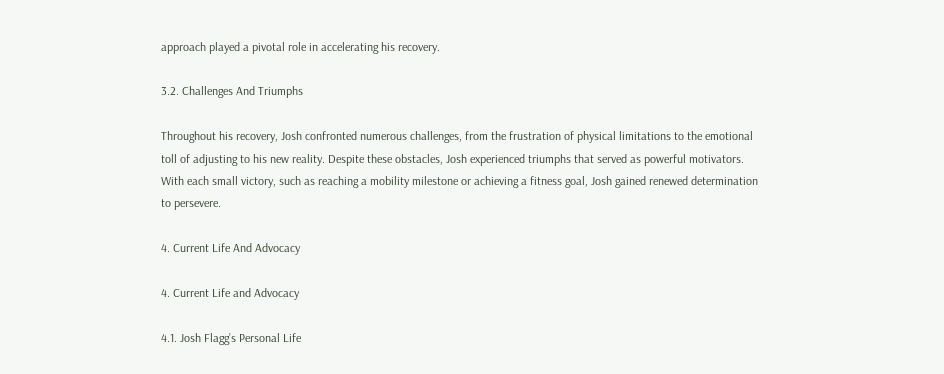approach played a pivotal role in accelerating his recovery.

3.2. Challenges And Triumphs

Throughout his recovery, Josh confronted numerous challenges, from the frustration of physical limitations to the emotional toll of adjusting to his new reality. Despite these obstacles, Josh experienced triumphs that served as powerful motivators. With each small victory, such as reaching a mobility milestone or achieving a fitness goal, Josh gained renewed determination to persevere.

4. Current Life And Advocacy

4. Current Life and Advocacy

4.1. Josh Flagg’s Personal Life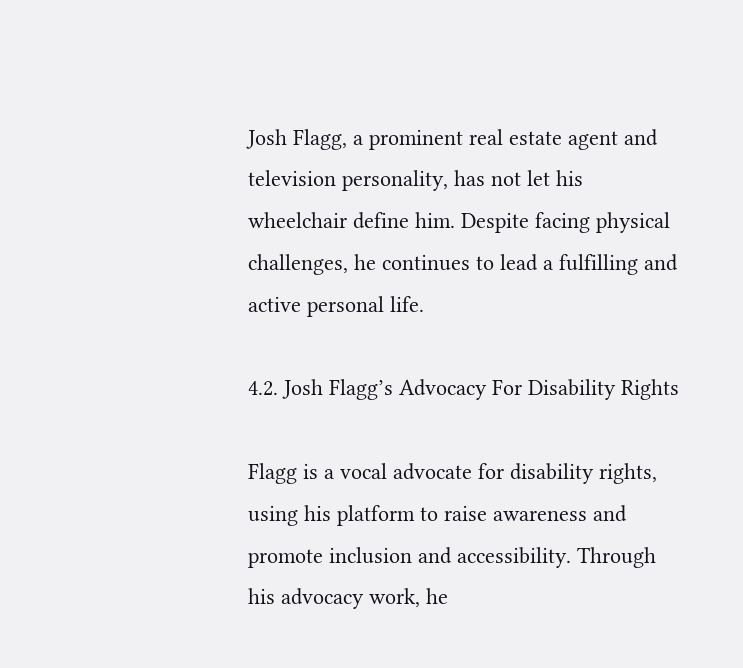Josh Flagg, a prominent real estate agent and television personality, has not let his wheelchair define him. Despite facing physical challenges, he continues to lead a fulfilling and active personal life.

4.2. Josh Flagg’s Advocacy For Disability Rights

Flagg is a vocal advocate for disability rights, using his platform to raise awareness and promote inclusion and accessibility. Through his advocacy work, he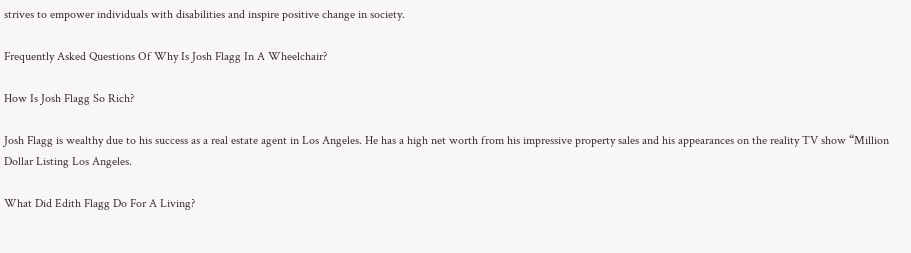strives to empower individuals with disabilities and inspire positive change in society.

Frequently Asked Questions Of Why Is Josh Flagg In A Wheelchair?

How Is Josh Flagg So Rich?

Josh Flagg is wealthy due to his success as a real estate agent in Los Angeles. He has a high net worth from his impressive property sales and his appearances on the reality TV show “Million Dollar Listing Los Angeles.

What Did Edith Flagg Do For A Living?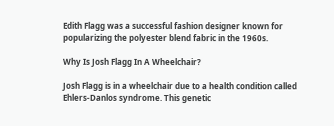Edith Flagg was a successful fashion designer known for popularizing the polyester blend fabric in the 1960s.

Why Is Josh Flagg In A Wheelchair?

Josh Flagg is in a wheelchair due to a health condition called Ehlers-Danlos syndrome. This genetic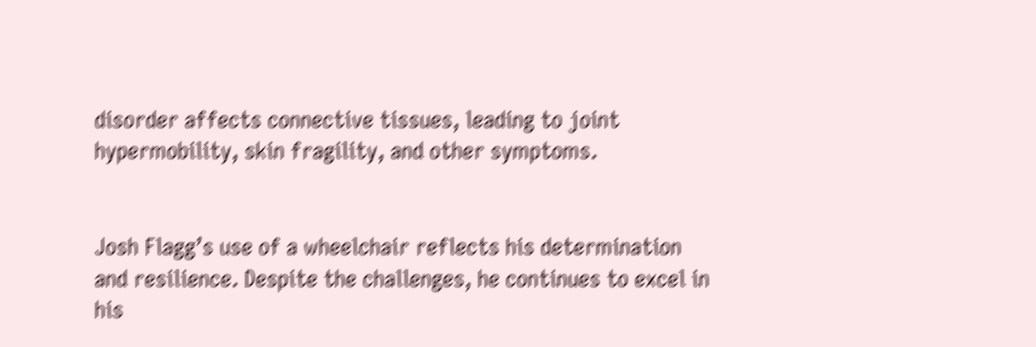disorder affects connective tissues, leading to joint hypermobility, skin fragility, and other symptoms.


Josh Flagg’s use of a wheelchair reflects his determination and resilience. Despite the challenges, he continues to excel in his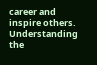career and inspire others. Understanding the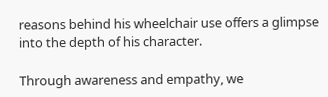reasons behind his wheelchair use offers a glimpse into the depth of his character.

Through awareness and empathy, we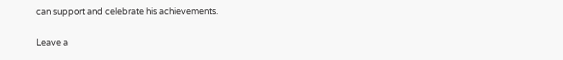can support and celebrate his achievements.

Leave a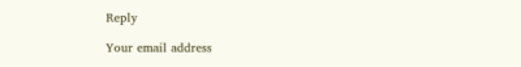Reply

Your email address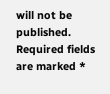will not be published. Required fields are marked *